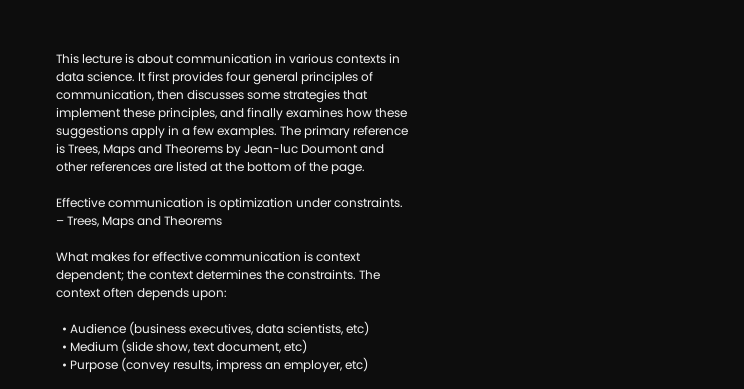This lecture is about communication in various contexts in data science. It first provides four general principles of communication, then discusses some strategies that implement these principles, and finally examines how these suggestions apply in a few examples. The primary reference is Trees, Maps and Theorems by Jean-luc Doumont and other references are listed at the bottom of the page.

Effective communication is optimization under constraints. – Trees, Maps and Theorems

What makes for effective communication is context dependent; the context determines the constraints. The context often depends upon:

  • Audience (business executives, data scientists, etc)
  • Medium (slide show, text document, etc)
  • Purpose (convey results, impress an employer, etc)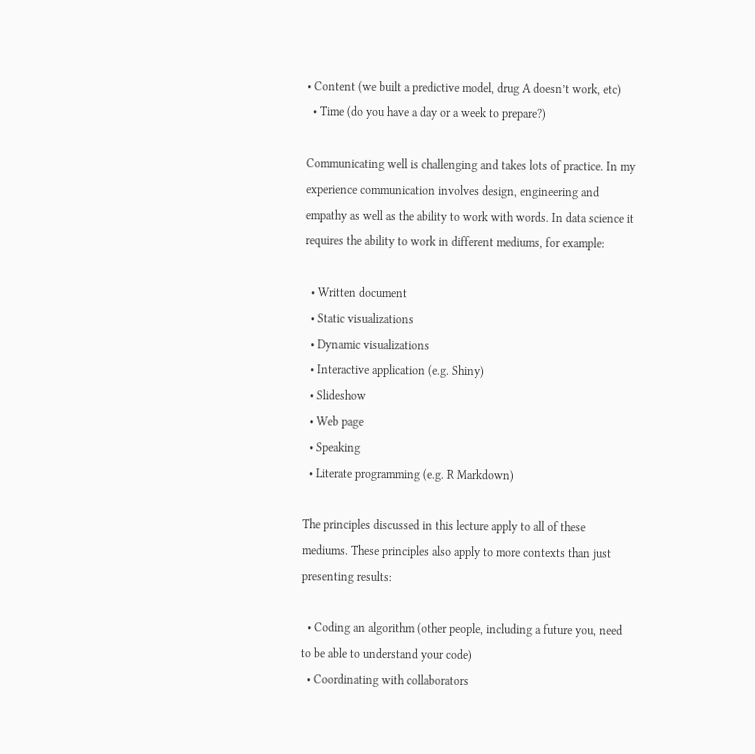• Content (we built a predictive model, drug A doesn’t work, etc)
  • Time (do you have a day or a week to prepare?)

Communicating well is challenging and takes lots of practice. In my experience communication involves design, engineering and empathy as well as the ability to work with words. In data science it requires the ability to work in different mediums, for example:

  • Written document
  • Static visualizations
  • Dynamic visualizations
  • Interactive application (e.g. Shiny)
  • Slideshow
  • Web page
  • Speaking
  • Literate programming (e.g. R Markdown)

The principles discussed in this lecture apply to all of these mediums. These principles also apply to more contexts than just presenting results:

  • Coding an algorithm (other people, including a future you, need to be able to understand your code)
  • Coordinating with collaborators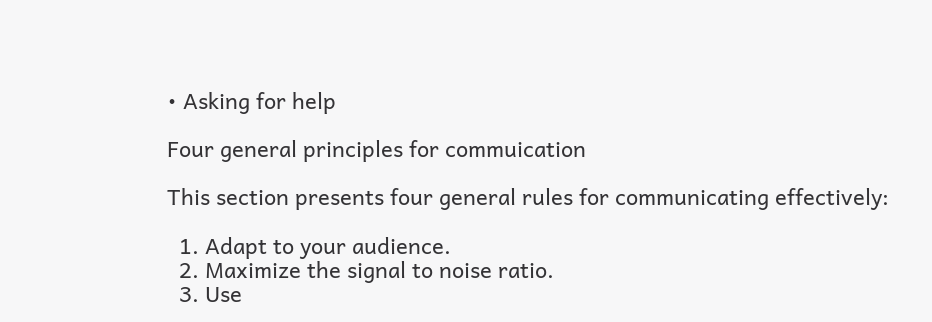• Asking for help

Four general principles for commuication

This section presents four general rules for communicating effectively:

  1. Adapt to your audience.
  2. Maximize the signal to noise ratio.
  3. Use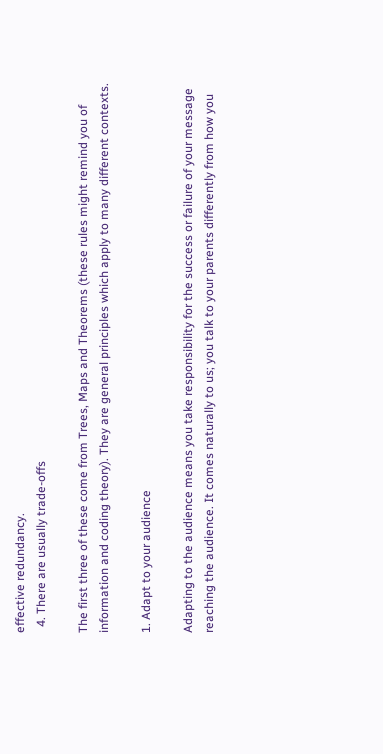effective redundancy.
  4. There are usually trade-offs

The first three of these come from Trees, Maps and Theorems (these rules might remind you of information and coding theory). They are general principles which apply to many different contexts.

1. Adapt to your audience

Adapting to the audience means you take responsibility for the success or failure of your message reaching the audience. It comes naturally to us; you talk to your parents differently from how you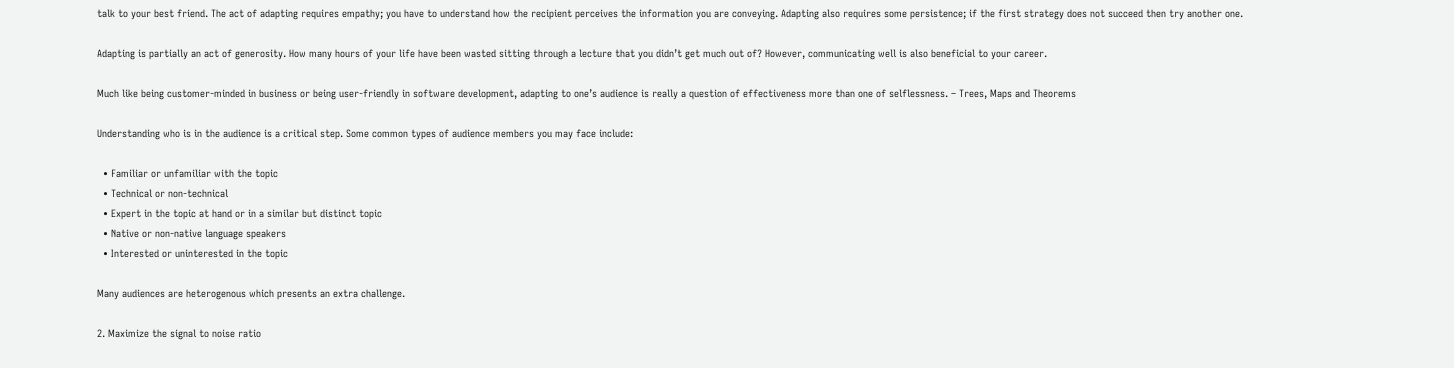talk to your best friend. The act of adapting requires empathy; you have to understand how the recipient perceives the information you are conveying. Adapting also requires some persistence; if the first strategy does not succeed then try another one.

Adapting is partially an act of generosity. How many hours of your life have been wasted sitting through a lecture that you didn’t get much out of? However, communicating well is also beneficial to your career.

Much like being customer-minded in business or being user-friendly in software development, adapting to one’s audience is really a question of effectiveness more than one of selflessness. – Trees, Maps and Theorems

Understanding who is in the audience is a critical step. Some common types of audience members you may face include:

  • Familiar or unfamiliar with the topic
  • Technical or non-technical
  • Expert in the topic at hand or in a similar but distinct topic
  • Native or non-native language speakers
  • Interested or uninterested in the topic

Many audiences are heterogenous which presents an extra challenge.

2. Maximize the signal to noise ratio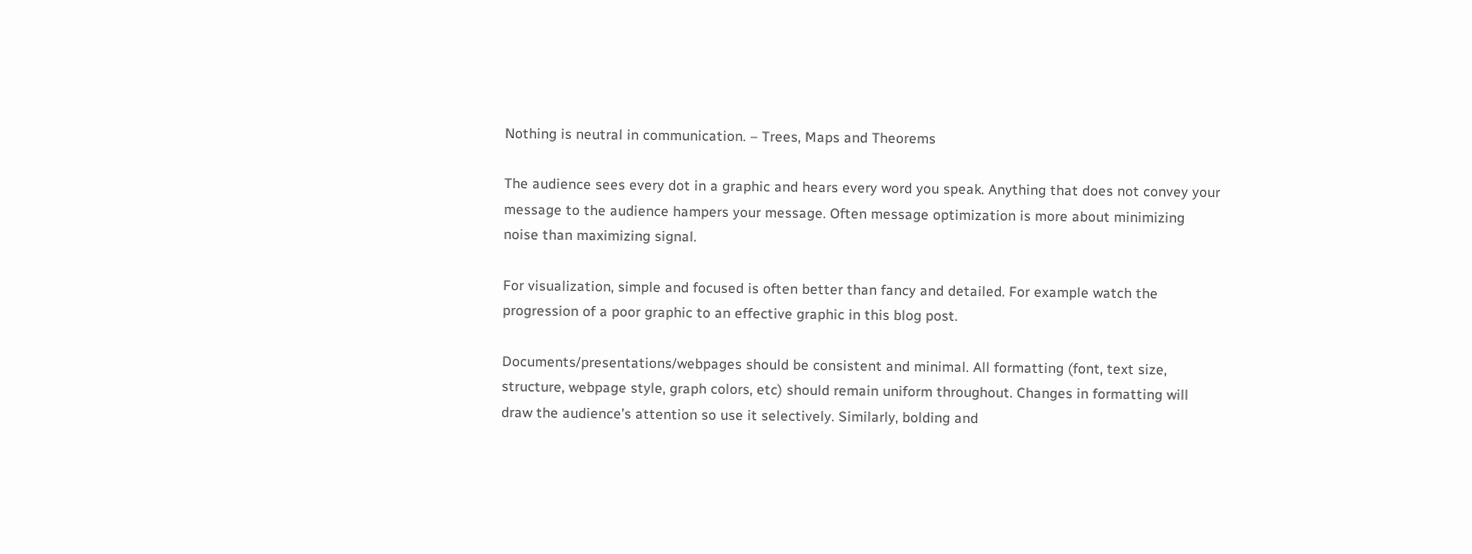Nothing is neutral in communication. – Trees, Maps and Theorems

The audience sees every dot in a graphic and hears every word you speak. Anything that does not convey your message to the audience hampers your message. Often message optimization is more about minimizing noise than maximizing signal.

For visualization, simple and focused is often better than fancy and detailed. For example watch the progression of a poor graphic to an effective graphic in this blog post.

Documents/presentations/webpages should be consistent and minimal. All formatting (font, text size, structure, webpage style, graph colors, etc) should remain uniform throughout. Changes in formatting will draw the audience’s attention so use it selectively. Similarly, bolding and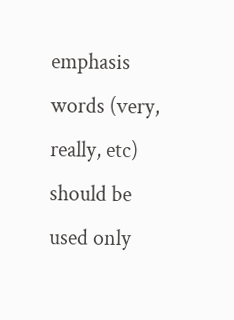emphasis words (very, really, etc) should be used only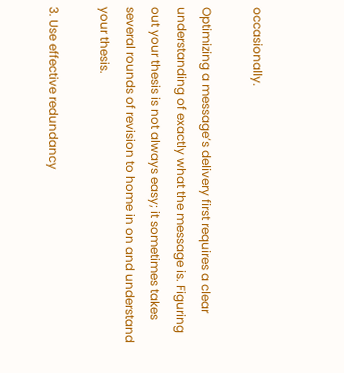occasionally.

Optimizing a message’s delivery first requires a clear understanding of exactly what the message is. Figuring out your thesis is not always easy; it sometimes takes several rounds of revision to home in on and understand your thesis.

3. Use effective redundancy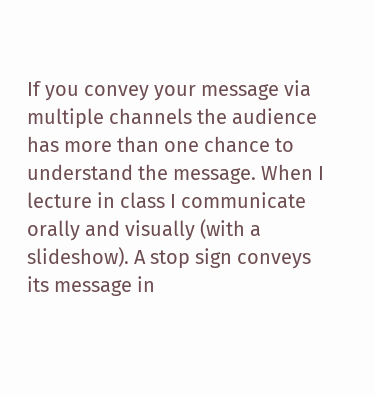If you convey your message via multiple channels the audience has more than one chance to understand the message. When I lecture in class I communicate orally and visually (with a slideshow). A stop sign conveys its message in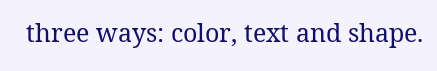three ways: color, text and shape.